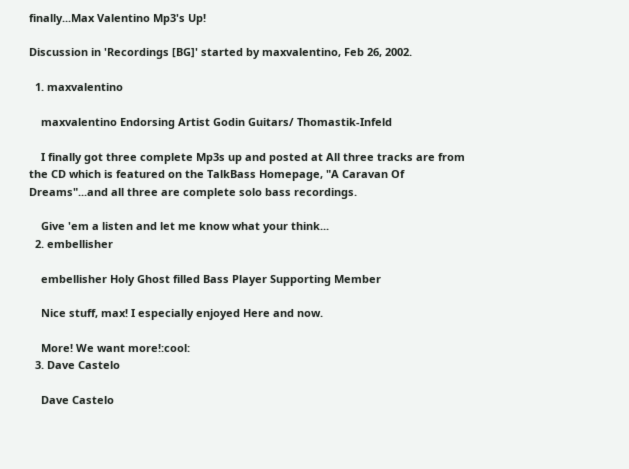finally...Max Valentino Mp3's Up!

Discussion in 'Recordings [BG]' started by maxvalentino, Feb 26, 2002.

  1. maxvalentino

    maxvalentino Endorsing Artist Godin Guitars/ Thomastik-Infeld

    I finally got three complete Mp3s up and posted at All three tracks are from the CD which is featured on the TalkBass Homepage, "A Caravan Of Dreams"...and all three are complete solo bass recordings.

    Give 'em a listen and let me know what your think...
  2. embellisher

    embellisher Holy Ghost filled Bass Player Supporting Member

    Nice stuff, max! I especially enjoyed Here and now.

    More! We want more!:cool:
  3. Dave Castelo

    Dave Castelo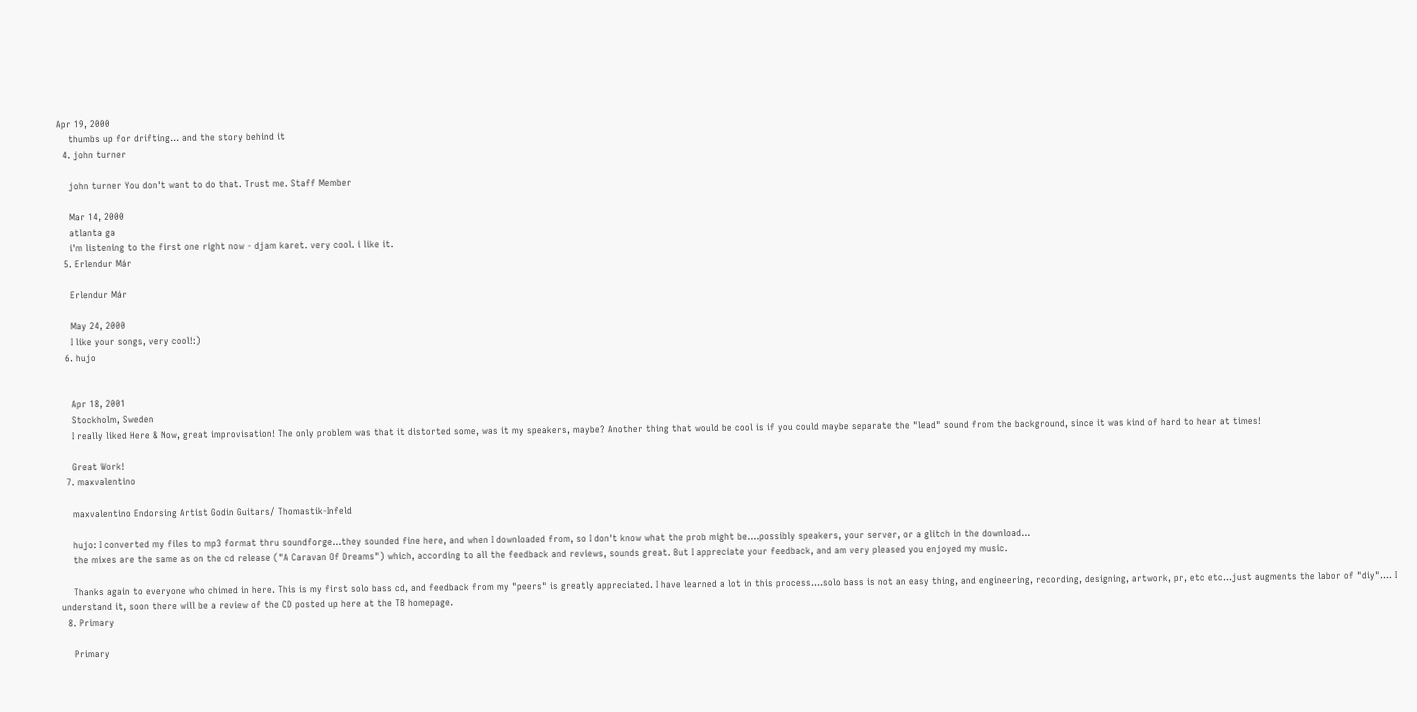Apr 19, 2000
    thumbs up for drifting... and the story behind it
  4. john turner

    john turner You don't want to do that. Trust me. Staff Member

    Mar 14, 2000
    atlanta ga
    i'm listening to the first one right now - djam karet. very cool. i like it.
  5. Erlendur Már

    Erlendur Már

    May 24, 2000
    I like your songs, very cool!:)
  6. hujo


    Apr 18, 2001
    Stockholm, Sweden
    I really liked Here & Now, great improvisation! The only problem was that it distorted some, was it my speakers, maybe? Another thing that would be cool is if you could maybe separate the "lead" sound from the background, since it was kind of hard to hear at times!

    Great Work!
  7. maxvalentino

    maxvalentino Endorsing Artist Godin Guitars/ Thomastik-Infeld

    hujo: I converted my files to mp3 format thru soundforge...they sounded fine here, and when I downloaded from, so I don't know what the prob might be....possibly speakers, your server, or a glitch in the download...
    the mixes are the same as on the cd release ("A Caravan Of Dreams") which, according to all the feedback and reviews, sounds great. But I appreciate your feedback, and am very pleased you enjoyed my music.

    Thanks again to everyone who chimed in here. This is my first solo bass cd, and feedback from my "peers" is greatly appreciated. I have learned a lot in this process....solo bass is not an easy thing, and engineering, recording, designing, artwork, pr, etc etc...just augments the labor of "diy".... I understand it, soon there will be a review of the CD posted up here at the TB homepage.
  8. Primary

    Primary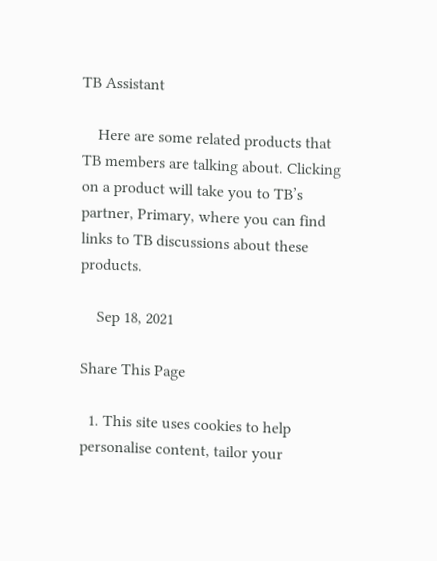TB Assistant

    Here are some related products that TB members are talking about. Clicking on a product will take you to TB’s partner, Primary, where you can find links to TB discussions about these products.

    Sep 18, 2021

Share This Page

  1. This site uses cookies to help personalise content, tailor your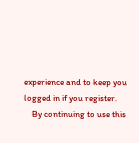experience and to keep you logged in if you register.
    By continuing to use this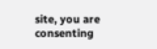site, you are consenting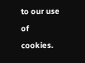to our use of cookies.